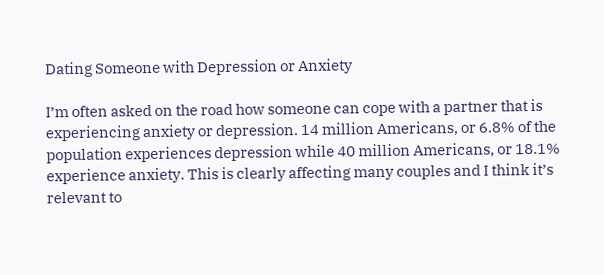Dating Someone with Depression or Anxiety

I’m often asked on the road how someone can cope with a partner that is experiencing anxiety or depression. 14 million Americans, or 6.8% of the population experiences depression while 40 million Americans, or 18.1% experience anxiety. This is clearly affecting many couples and I think it’s relevant to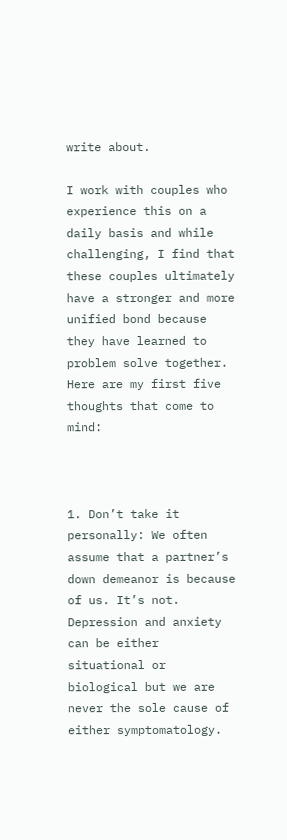write about.

I work with couples who experience this on a daily basis and while challenging, I find that these couples ultimately have a stronger and more unified bond because they have learned to problem solve together. Here are my first five thoughts that come to mind:



1. Don’t take it personally: We often assume that a partner’s down demeanor is because of us. It’s not. Depression and anxiety can be either situational or biological but we are never the sole cause of either symptomatology.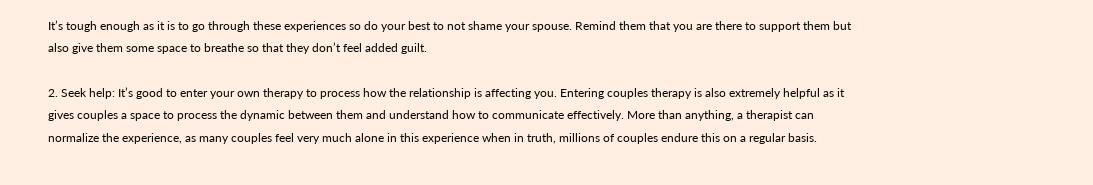It’s tough enough as it is to go through these experiences so do your best to not shame your spouse. Remind them that you are there to support them but also give them some space to breathe so that they don’t feel added guilt.

2. Seek help: It’s good to enter your own therapy to process how the relationship is affecting you. Entering couples therapy is also extremely helpful as it gives couples a space to process the dynamic between them and understand how to communicate effectively. More than anything, a therapist can normalize the experience, as many couples feel very much alone in this experience when in truth, millions of couples endure this on a regular basis.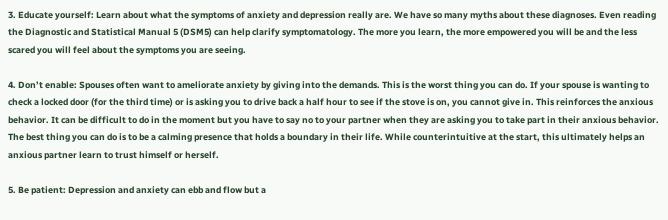3. Educate yourself: Learn about what the symptoms of anxiety and depression really are. We have so many myths about these diagnoses. Even reading the Diagnostic and Statistical Manual 5 (DSM5) can help clarify symptomatology. The more you learn, the more empowered you will be and the less scared you will feel about the symptoms you are seeing.

4. Don’t enable: Spouses often want to ameliorate anxiety by giving into the demands. This is the worst thing you can do. If your spouse is wanting to check a locked door (for the third time) or is asking you to drive back a half hour to see if the stove is on, you cannot give in. This reinforces the anxious behavior. It can be difficult to do in the moment but you have to say no to your partner when they are asking you to take part in their anxious behavior. The best thing you can do is to be a calming presence that holds a boundary in their life. While counterintuitive at the start, this ultimately helps an anxious partner learn to trust himself or herself.

5. Be patient: Depression and anxiety can ebb and flow but a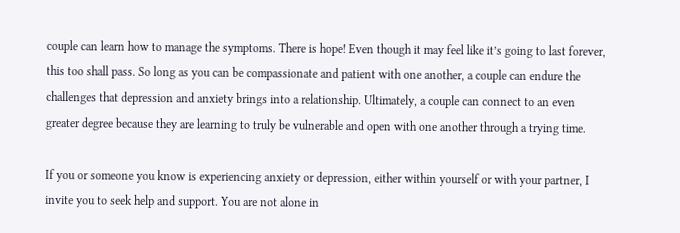couple can learn how to manage the symptoms. There is hope! Even though it may feel like it’s going to last forever, this too shall pass. So long as you can be compassionate and patient with one another, a couple can endure the challenges that depression and anxiety brings into a relationship. Ultimately, a couple can connect to an even greater degree because they are learning to truly be vulnerable and open with one another through a trying time.

If you or someone you know is experiencing anxiety or depression, either within yourself or with your partner, I invite you to seek help and support. You are not alone in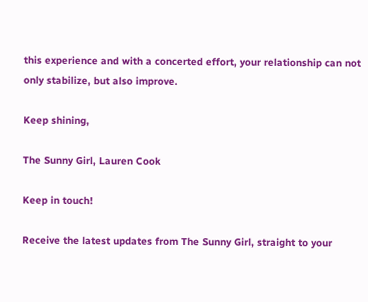this experience and with a concerted effort, your relationship can not only stabilize, but also improve.

Keep shining,

The Sunny Girl, Lauren Cook

Keep in touch!

Receive the latest updates from The Sunny Girl, straight to your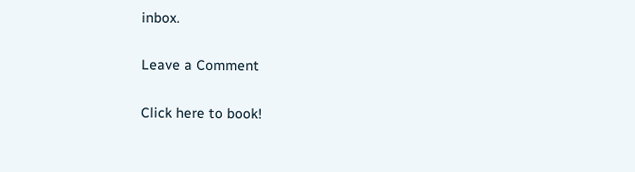inbox.

Leave a Comment

Click here to book!